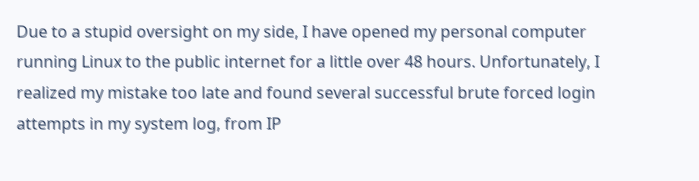Due to a stupid oversight on my side, I have opened my personal computer running Linux to the public internet for a little over 48 hours. Unfortunately, I realized my mistake too late and found several successful brute forced login attempts in my system log, from IP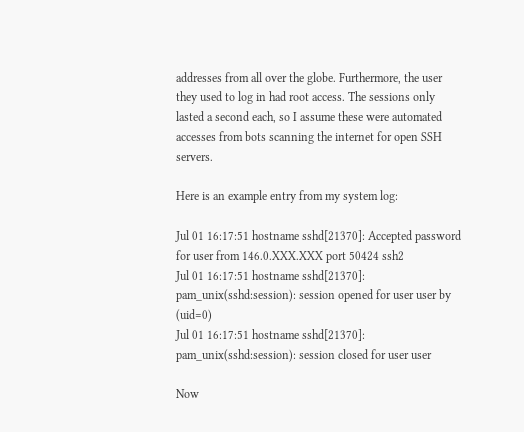addresses from all over the globe. Furthermore, the user they used to log in had root access. The sessions only lasted a second each, so I assume these were automated accesses from bots scanning the internet for open SSH servers.

Here is an example entry from my system log:

Jul 01 16:17:51 hostname sshd[21370]: Accepted password for user from 146.0.XXX.XXX port 50424 ssh2
Jul 01 16:17:51 hostname sshd[21370]: pam_unix(sshd:session): session opened for user user by (uid=0)
Jul 01 16:17:51 hostname sshd[21370]: pam_unix(sshd:session): session closed for user user

Now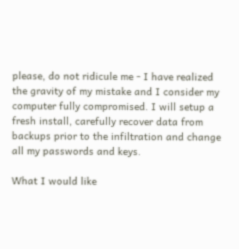please, do not ridicule me - I have realized the gravity of my mistake and I consider my computer fully compromised. I will setup a fresh install, carefully recover data from backups prior to the infiltration and change all my passwords and keys.

What I would like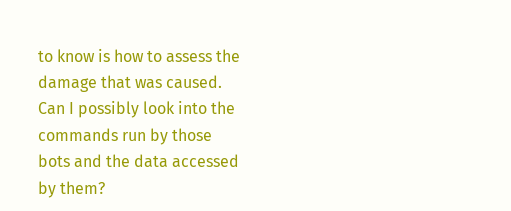to know is how to assess the damage that was caused. Can I possibly look into the commands run by those bots and the data accessed by them?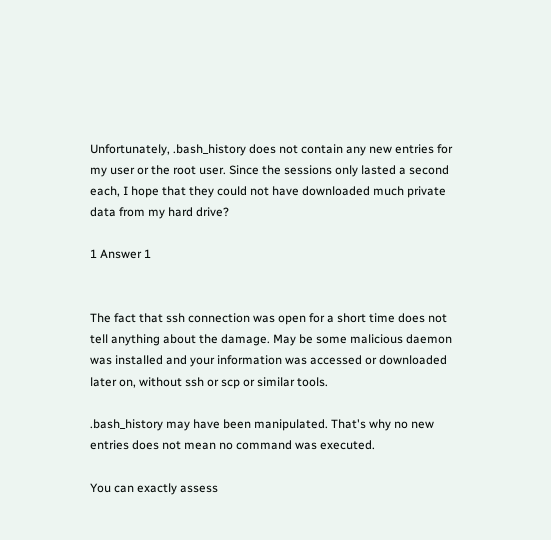Unfortunately, .bash_history does not contain any new entries for my user or the root user. Since the sessions only lasted a second each, I hope that they could not have downloaded much private data from my hard drive?

1 Answer 1


The fact that ssh connection was open for a short time does not tell anything about the damage. May be some malicious daemon was installed and your information was accessed or downloaded later on, without ssh or scp or similar tools.

.bash_history may have been manipulated. That's why no new entries does not mean no command was executed.

You can exactly assess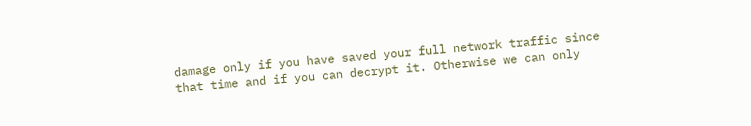damage only if you have saved your full network traffic since that time and if you can decrypt it. Otherwise we can only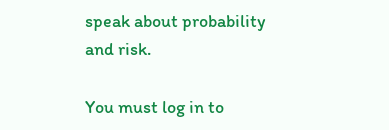speak about probability and risk.

You must log in to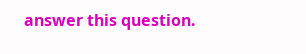answer this question.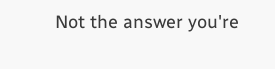Not the answer you're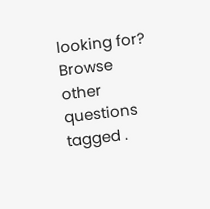looking for? Browse other questions tagged .